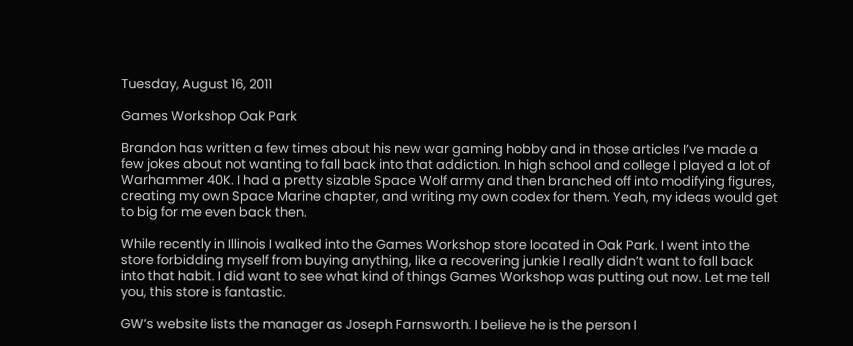Tuesday, August 16, 2011

Games Workshop Oak Park

Brandon has written a few times about his new war gaming hobby and in those articles I’ve made a few jokes about not wanting to fall back into that addiction. In high school and college I played a lot of Warhammer 40K. I had a pretty sizable Space Wolf army and then branched off into modifying figures, creating my own Space Marine chapter, and writing my own codex for them. Yeah, my ideas would get to big for me even back then.

While recently in Illinois I walked into the Games Workshop store located in Oak Park. I went into the store forbidding myself from buying anything, like a recovering junkie I really didn’t want to fall back into that habit. I did want to see what kind of things Games Workshop was putting out now. Let me tell you, this store is fantastic.

GW’s website lists the manager as Joseph Farnsworth. I believe he is the person I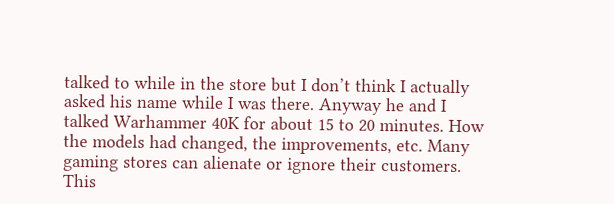talked to while in the store but I don’t think I actually asked his name while I was there. Anyway he and I talked Warhammer 40K for about 15 to 20 minutes. How the models had changed, the improvements, etc. Many gaming stores can alienate or ignore their customers. This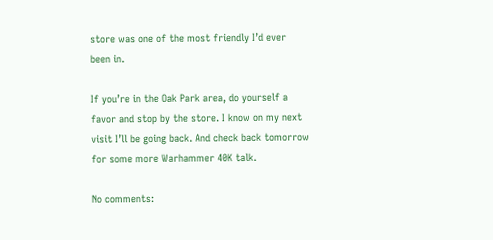store was one of the most friendly I’d ever been in.

If you’re in the Oak Park area, do yourself a favor and stop by the store. I know on my next visit I’ll be going back. And check back tomorrow for some more Warhammer 40K talk.

No comments: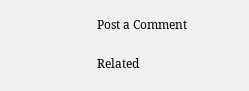Post a Comment


Related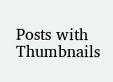Posts with Thumbnails